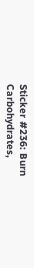Sticker #236: Burn Carbohydrates,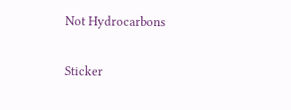Not Hydrocarbons

Sticker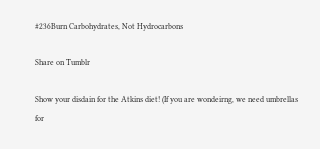#236Burn Carbohydrates, Not Hydrocarbons

Share on Tumblr

Show your disdain for the Atkins diet! (If you are wondeirng, we need umbrellas for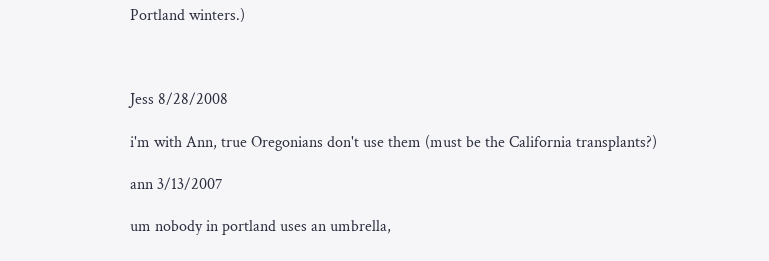Portland winters.)



Jess 8/28/2008

i'm with Ann, true Oregonians don't use them (must be the California transplants?)

ann 3/13/2007

um nobody in portland uses an umbrella,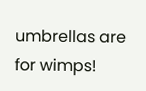umbrellas are for wimps!